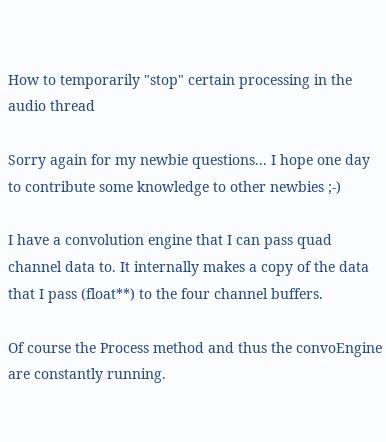How to temporarily "stop" certain processing in the audio thread

Sorry again for my newbie questions... I hope one day to contribute some knowledge to other newbies ;-)

I have a convolution engine that I can pass quad channel data to. It internally makes a copy of the data that I pass (float**) to the four channel buffers.

Of course the Process method and thus the convoEngine are constantly running.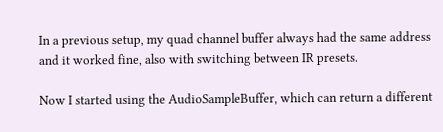In a previous setup, my quad channel buffer always had the same address and it worked fine, also with switching between IR presets.

Now I started using the AudioSampleBuffer, which can return a different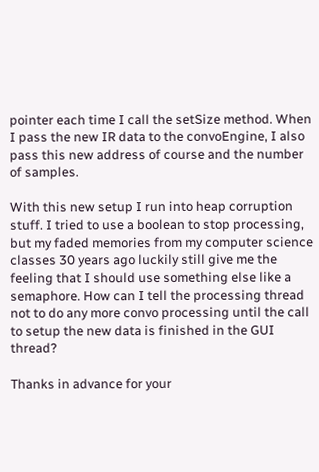pointer each time I call the setSize method. When I pass the new IR data to the convoEngine, I also pass this new address of course and the number of samples.

With this new setup I run into heap corruption stuff. I tried to use a boolean to stop processing, but my faded memories from my computer science classes 30 years ago luckily still give me the feeling that I should use something else like a semaphore. How can I tell the processing thread not to do any more convo processing until the call to setup the new data is finished in the GUI thread?

Thanks in advance for your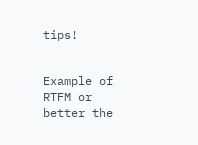tips!


Example of RTFM or better the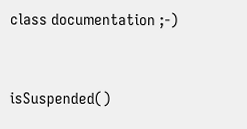class documentation ;-)


isSuspended()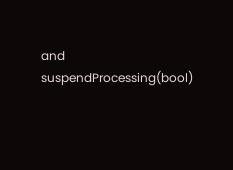and suspendProcessing(bool)